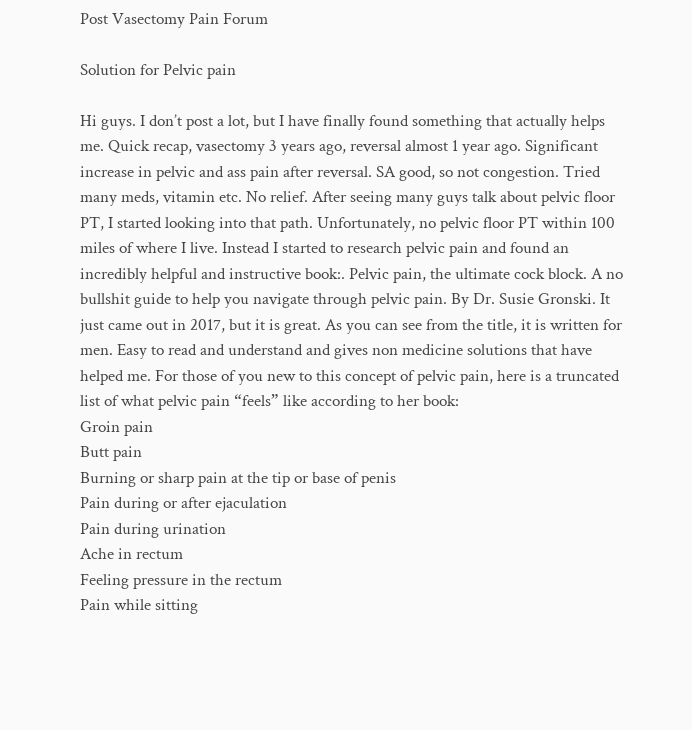Post Vasectomy Pain Forum

Solution for Pelvic pain

Hi guys. I don’t post a lot, but I have finally found something that actually helps me. Quick recap, vasectomy 3 years ago, reversal almost 1 year ago. Significant increase in pelvic and ass pain after reversal. SA good, so not congestion. Tried many meds, vitamin etc. No relief. After seeing many guys talk about pelvic floor PT, I started looking into that path. Unfortunately, no pelvic floor PT within 100 miles of where I live. Instead I started to research pelvic pain and found an incredibly helpful and instructive book:. Pelvic pain, the ultimate cock block. A no bullshit guide to help you navigate through pelvic pain. By Dr. Susie Gronski. It just came out in 2017, but it is great. As you can see from the title, it is written for men. Easy to read and understand and gives non medicine solutions that have helped me. For those of you new to this concept of pelvic pain, here is a truncated list of what pelvic pain “feels” like according to her book:
Groin pain
Butt pain
Burning or sharp pain at the tip or base of penis
Pain during or after ejaculation
Pain during urination
Ache in rectum
Feeling pressure in the rectum
Pain while sitting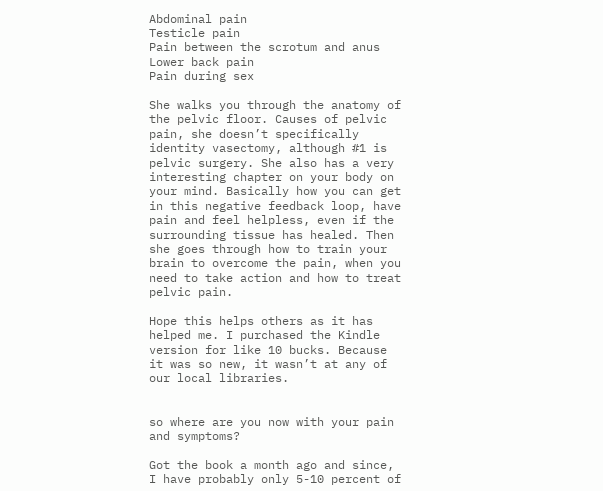Abdominal pain
Testicle pain
Pain between the scrotum and anus
Lower back pain
Pain during sex

She walks you through the anatomy of the pelvic floor. Causes of pelvic pain, she doesn’t specifically identity vasectomy, although #1 is pelvic surgery. She also has a very interesting chapter on your body on your mind. Basically how you can get in this negative feedback loop, have pain and feel helpless, even if the surrounding tissue has healed. Then she goes through how to train your brain to overcome the pain, when you need to take action and how to treat pelvic pain.

Hope this helps others as it has helped me. I purchased the Kindle version for like 10 bucks. Because it was so new, it wasn’t at any of our local libraries.


so where are you now with your pain and symptoms?

Got the book a month ago and since, I have probably only 5-10 percent of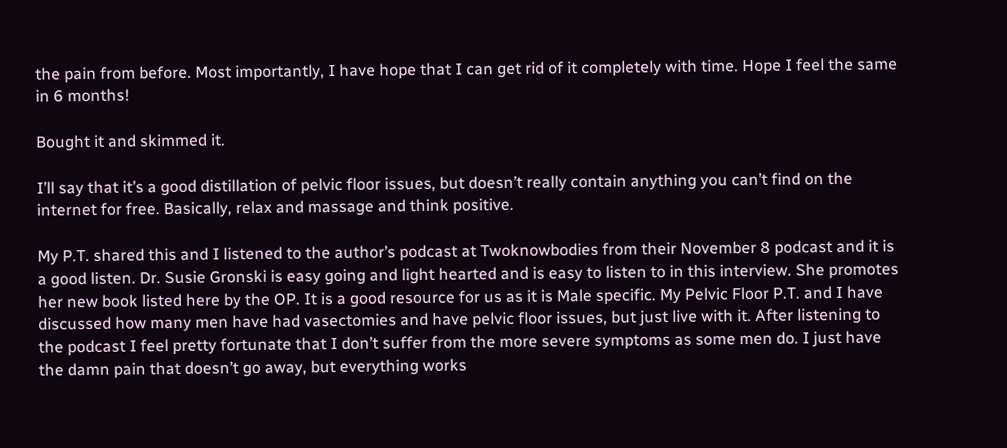the pain from before. Most importantly, I have hope that I can get rid of it completely with time. Hope I feel the same in 6 months!

Bought it and skimmed it.

I’ll say that it’s a good distillation of pelvic floor issues, but doesn’t really contain anything you can’t find on the internet for free. Basically, relax and massage and think positive.

My P.T. shared this and I listened to the author’s podcast at Twoknowbodies from their November 8 podcast and it is a good listen. Dr. Susie Gronski is easy going and light hearted and is easy to listen to in this interview. She promotes her new book listed here by the OP. It is a good resource for us as it is Male specific. My Pelvic Floor P.T. and I have discussed how many men have had vasectomies and have pelvic floor issues, but just live with it. After listening to the podcast I feel pretty fortunate that I don’t suffer from the more severe symptoms as some men do. I just have the damn pain that doesn’t go away, but everything works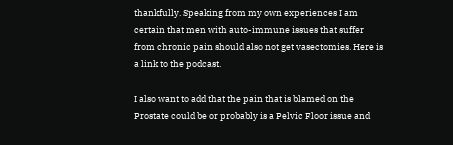thankfully. Speaking from my own experiences I am certain that men with auto-immune issues that suffer from chronic pain should also not get vasectomies. Here is a link to the podcast.

I also want to add that the pain that is blamed on the Prostate could be or probably is a Pelvic Floor issue and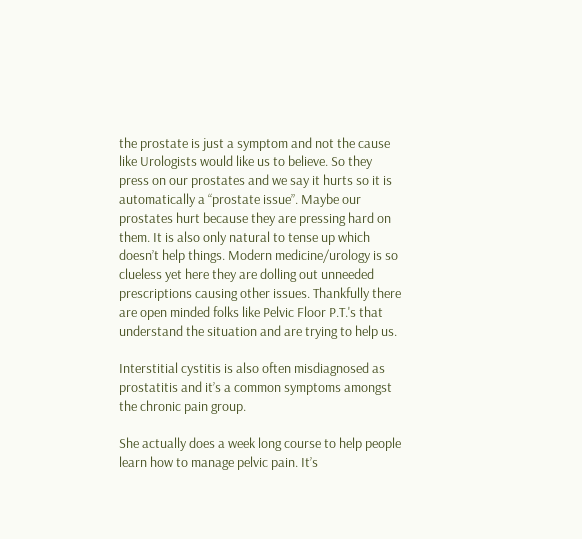the prostate is just a symptom and not the cause like Urologists would like us to believe. So they press on our prostates and we say it hurts so it is automatically a “prostate issue”. Maybe our prostates hurt because they are pressing hard on them. It is also only natural to tense up which doesn’t help things. Modern medicine/urology is so clueless yet here they are dolling out unneeded prescriptions causing other issues. Thankfully there are open minded folks like Pelvic Floor P.T.'s that understand the situation and are trying to help us.

Interstitial cystitis is also often misdiagnosed as prostatitis and it’s a common symptoms amongst the chronic pain group.

She actually does a week long course to help people learn how to manage pelvic pain. It’s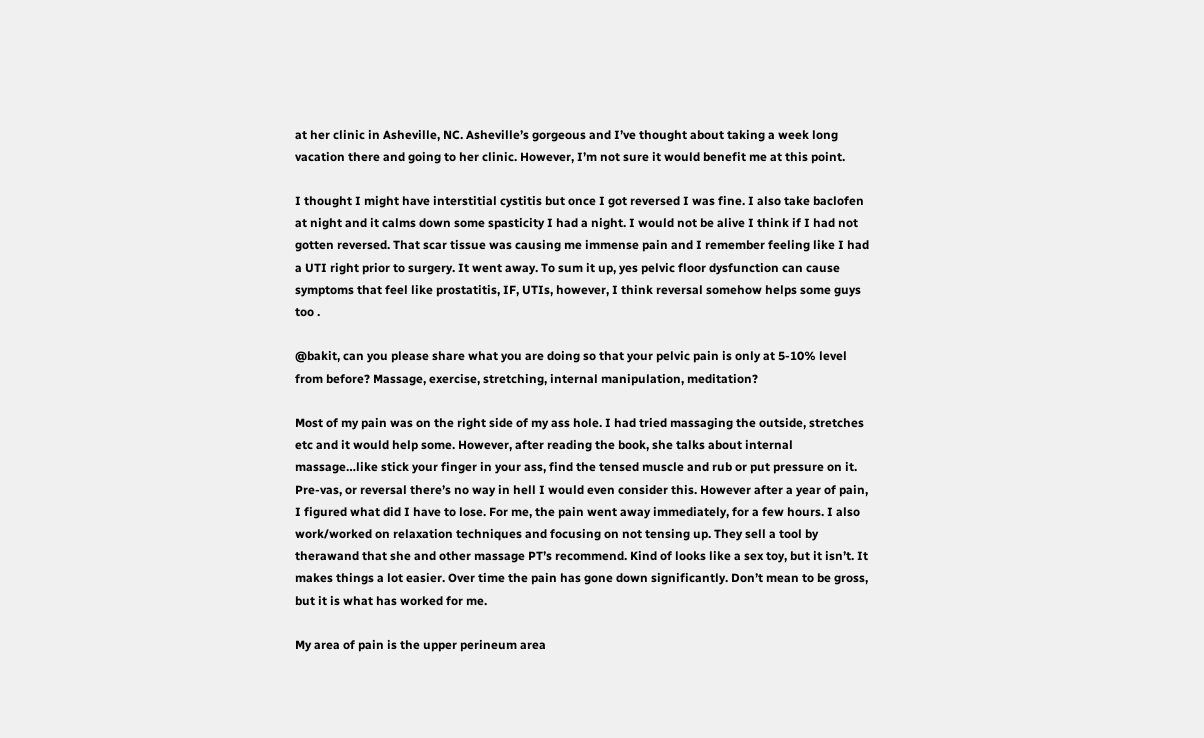at her clinic in Asheville, NC. Asheville’s gorgeous and I’ve thought about taking a week long vacation there and going to her clinic. However, I’m not sure it would benefit me at this point.

I thought I might have interstitial cystitis but once I got reversed I was fine. I also take baclofen at night and it calms down some spasticity I had a night. I would not be alive I think if I had not gotten reversed. That scar tissue was causing me immense pain and I remember feeling like I had a UTI right prior to surgery. It went away. To sum it up, yes pelvic floor dysfunction can cause symptoms that feel like prostatitis, IF, UTIs, however, I think reversal somehow helps some guys too .

@bakit, can you please share what you are doing so that your pelvic pain is only at 5-10% level from before? Massage, exercise, stretching, internal manipulation, meditation?

Most of my pain was on the right side of my ass hole. I had tried massaging the outside, stretches etc and it would help some. However, after reading the book, she talks about internal massage…like stick your finger in your ass, find the tensed muscle and rub or put pressure on it. Pre-vas, or reversal there’s no way in hell I would even consider this. However after a year of pain, I figured what did I have to lose. For me, the pain went away immediately, for a few hours. I also work/worked on relaxation techniques and focusing on not tensing up. They sell a tool by therawand that she and other massage PT’s recommend. Kind of looks like a sex toy, but it isn’t. It makes things a lot easier. Over time the pain has gone down significantly. Don’t mean to be gross, but it is what has worked for me.

My area of pain is the upper perineum area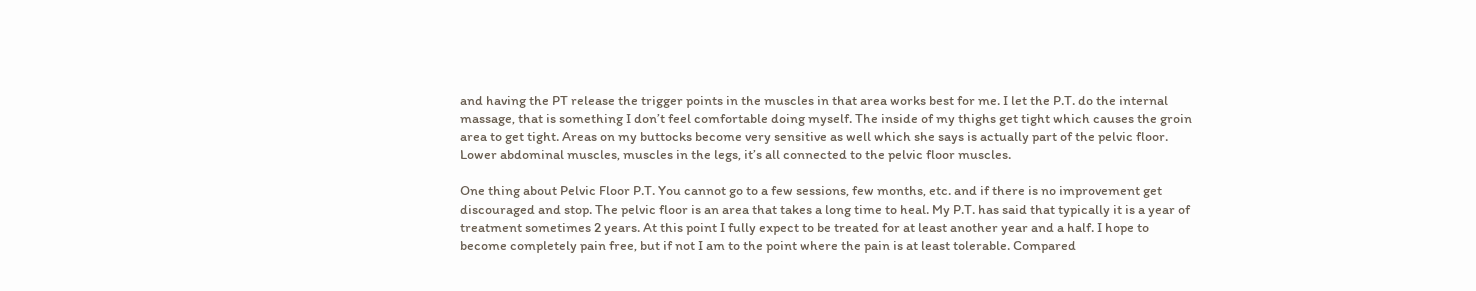and having the PT release the trigger points in the muscles in that area works best for me. I let the P.T. do the internal massage, that is something I don’t feel comfortable doing myself. The inside of my thighs get tight which causes the groin area to get tight. Areas on my buttocks become very sensitive as well which she says is actually part of the pelvic floor. Lower abdominal muscles, muscles in the legs, it’s all connected to the pelvic floor muscles.

One thing about Pelvic Floor P.T. You cannot go to a few sessions, few months, etc. and if there is no improvement get discouraged and stop. The pelvic floor is an area that takes a long time to heal. My P.T. has said that typically it is a year of treatment sometimes 2 years. At this point I fully expect to be treated for at least another year and a half. I hope to become completely pain free, but if not I am to the point where the pain is at least tolerable. Compared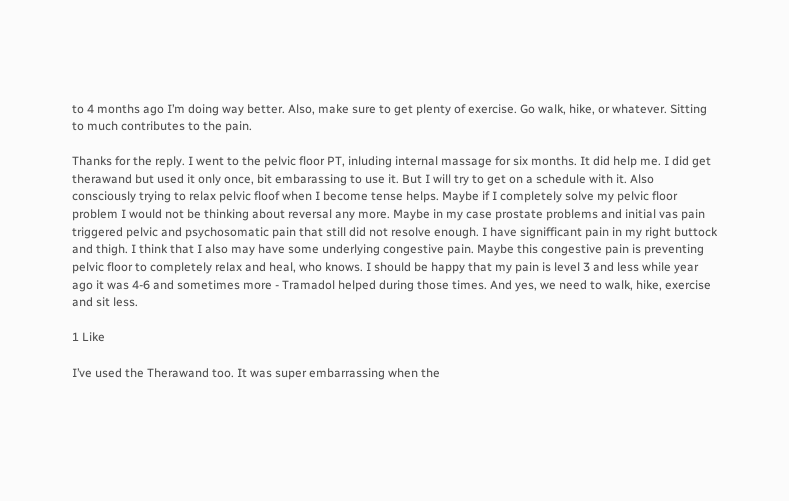to 4 months ago I’m doing way better. Also, make sure to get plenty of exercise. Go walk, hike, or whatever. Sitting to much contributes to the pain.

Thanks for the reply. I went to the pelvic floor PT, inluding internal massage for six months. It did help me. I did get therawand but used it only once, bit embarassing to use it. But I will try to get on a schedule with it. Also consciously trying to relax pelvic floof when I become tense helps. Maybe if I completely solve my pelvic floor problem I would not be thinking about reversal any more. Maybe in my case prostate problems and initial vas pain triggered pelvic and psychosomatic pain that still did not resolve enough. I have signifficant pain in my right buttock and thigh. I think that I also may have some underlying congestive pain. Maybe this congestive pain is preventing pelvic floor to completely relax and heal, who knows. I should be happy that my pain is level 3 and less while year ago it was 4-6 and sometimes more - Tramadol helped during those times. And yes, we need to walk, hike, exercise and sit less.

1 Like

I’ve used the Therawand too. It was super embarrassing when the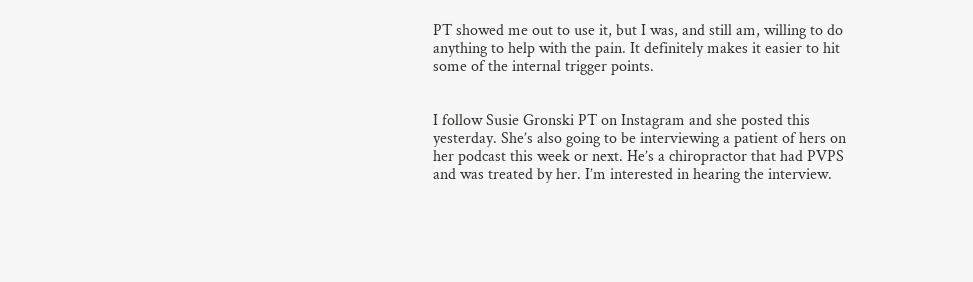PT showed me out to use it, but I was, and still am, willing to do anything to help with the pain. It definitely makes it easier to hit some of the internal trigger points.


I follow Susie Gronski PT on Instagram and she posted this yesterday. She’s also going to be interviewing a patient of hers on her podcast this week or next. He’s a chiropractor that had PVPS and was treated by her. I’m interested in hearing the interview.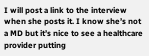I will post a link to the interview when she posts it. I know she’s not a MD but it’s nice to see a healthcare provider putting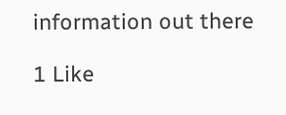information out there

1 Like